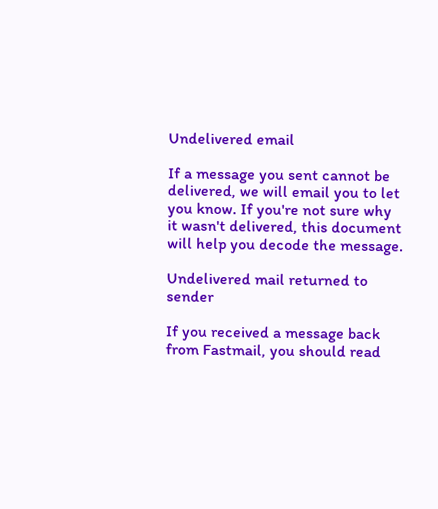Undelivered email

If a message you sent cannot be delivered, we will email you to let you know. If you're not sure why it wasn't delivered, this document will help you decode the message.

Undelivered mail returned to sender

If you received a message back from Fastmail, you should read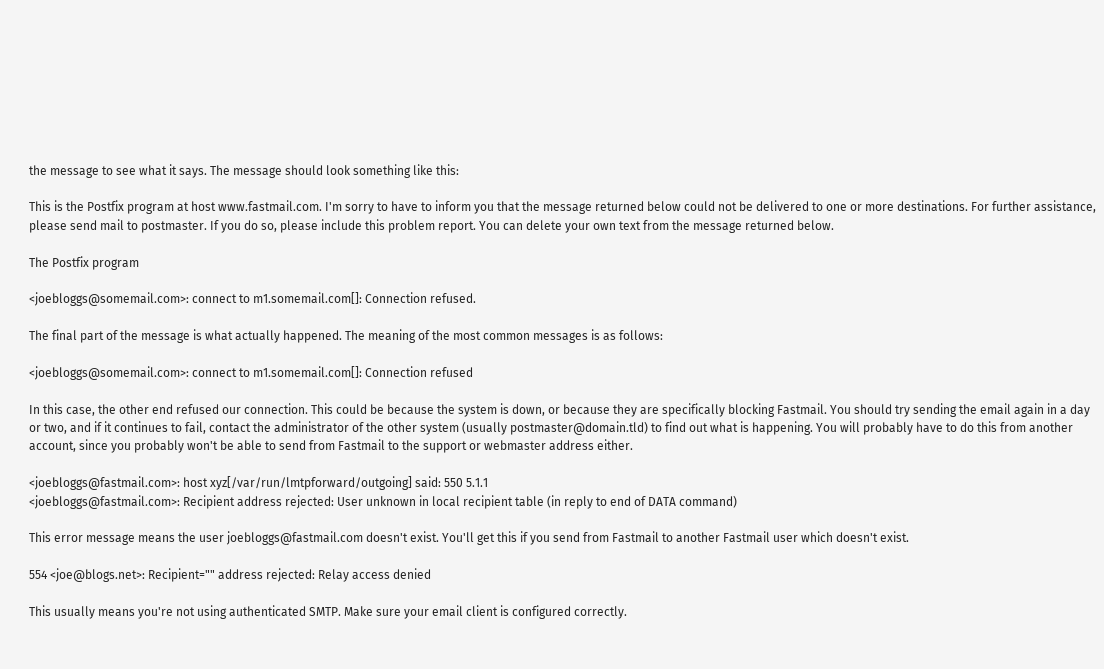the message to see what it says. The message should look something like this:

This is the Postfix program at host www.fastmail.com. I'm sorry to have to inform you that the message returned below could not be delivered to one or more destinations. For further assistance, please send mail to postmaster. If you do so, please include this problem report. You can delete your own text from the message returned below.

The Postfix program

<joebloggs@somemail.com>: connect to m1.somemail.com[]: Connection refused.

The final part of the message is what actually happened. The meaning of the most common messages is as follows:

<joebloggs@somemail.com>: connect to m1.somemail.com[]: Connection refused

In this case, the other end refused our connection. This could be because the system is down, or because they are specifically blocking Fastmail. You should try sending the email again in a day or two, and if it continues to fail, contact the administrator of the other system (usually postmaster@domain.tld) to find out what is happening. You will probably have to do this from another account, since you probably won't be able to send from Fastmail to the support or webmaster address either.

<joebloggs@fastmail.com>: host xyz[/var/run/lmtpforward/outgoing] said: 550 5.1.1
<joebloggs@fastmail.com>: Recipient address rejected: User unknown in local recipient table (in reply to end of DATA command)

This error message means the user joebloggs@fastmail.com doesn't exist. You'll get this if you send from Fastmail to another Fastmail user which doesn't exist.

554 <joe@blogs.net>: Recipient="" address rejected: Relay access denied

This usually means you're not using authenticated SMTP. Make sure your email client is configured correctly.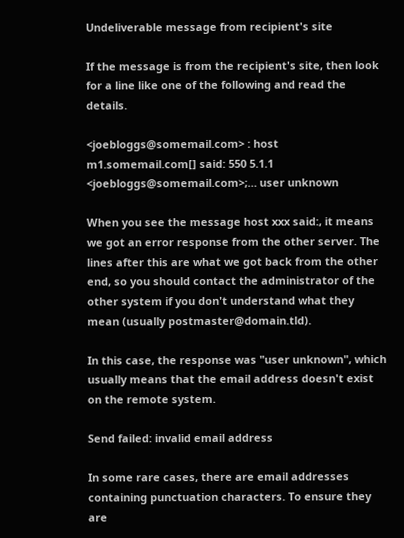Undeliverable message from recipient's site

If the message is from the recipient's site, then look for a line like one of the following and read the details.

<joebloggs@somemail.com> : host m1.somemail.com[] said: 550 5.1.1 <joebloggs@somemail.com>;… user unknown

When you see the message host xxx said:, it means we got an error response from the other server. The lines after this are what we got back from the other end, so you should contact the administrator of the other system if you don't understand what they mean (usually postmaster@domain.tld).

In this case, the response was "user unknown", which usually means that the email address doesn't exist on the remote system.

Send failed: invalid email address

In some rare cases, there are email addresses containing punctuation characters. To ensure they are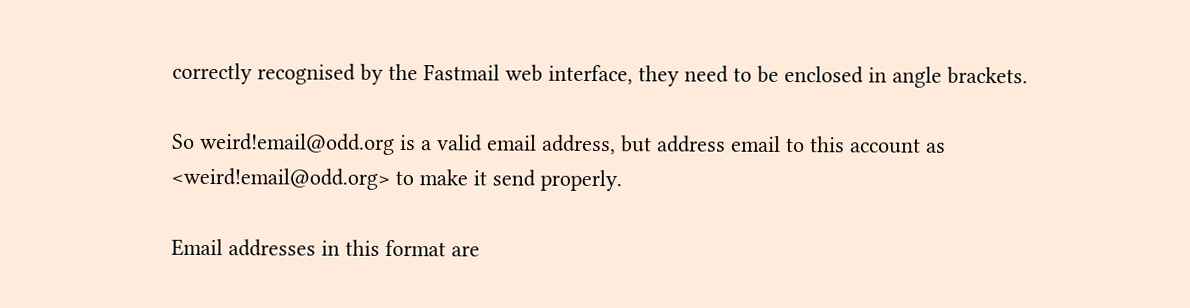correctly recognised by the Fastmail web interface, they need to be enclosed in angle brackets.

So weird!email@odd.org is a valid email address, but address email to this account as <weird!email@odd.org> to make it send properly.

Email addresses in this format are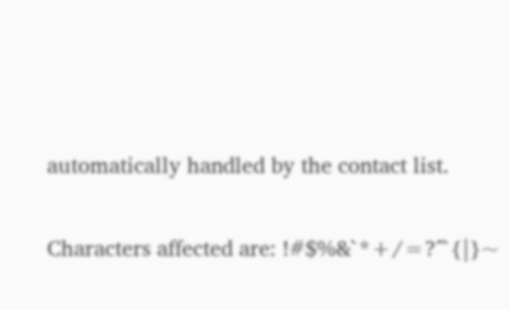automatically handled by the contact list.

Characters affected are: !#$%&`*+/=?^`{|}~